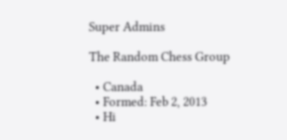Super Admins

The Random Chess Group

  • Canada
  • Formed: Feb 2, 2013
  • Hi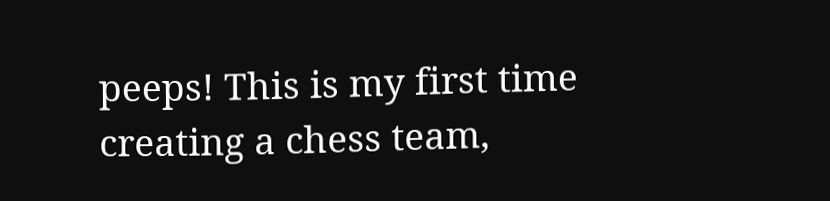peeps! This is my first time creating a chess team,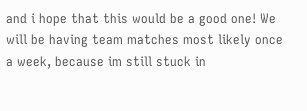and i hope that this would be a good one! We will be having team matches most likely once a week, because im still stuck in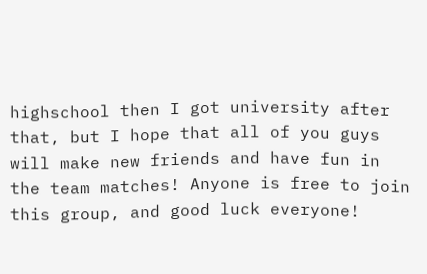highschool then I got university after that, but I hope that all of you guys will make new friends and have fun in the team matches! Anyone is free to join this group, and good luck everyone!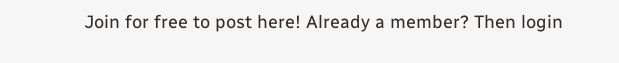Join for free to post here! Already a member? Then login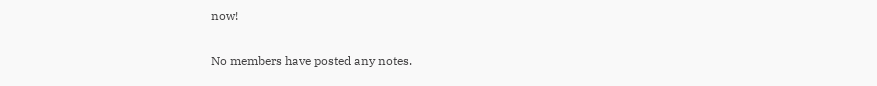now!

No members have posted any notes.